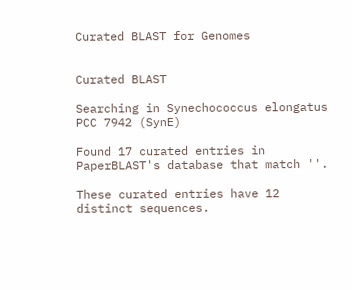Curated BLAST for Genomes


Curated BLAST

Searching in Synechococcus elongatus PCC 7942 (SynE)

Found 17 curated entries in PaperBLAST's database that match ''.

These curated entries have 12 distinct sequences.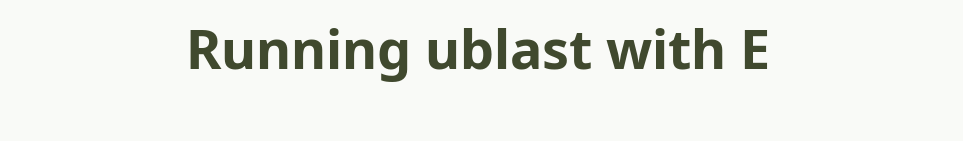Running ublast with E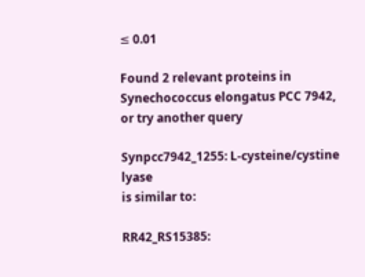≤ 0.01

Found 2 relevant proteins in Synechococcus elongatus PCC 7942, or try another query

Synpcc7942_1255: L-cysteine/cystine lyase
is similar to:

RR42_RS15385: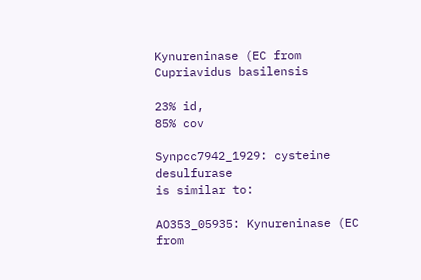Kynureninase (EC from Cupriavidus basilensis

23% id,
85% cov

Synpcc7942_1929: cysteine desulfurase
is similar to:

AO353_05935: Kynureninase (EC from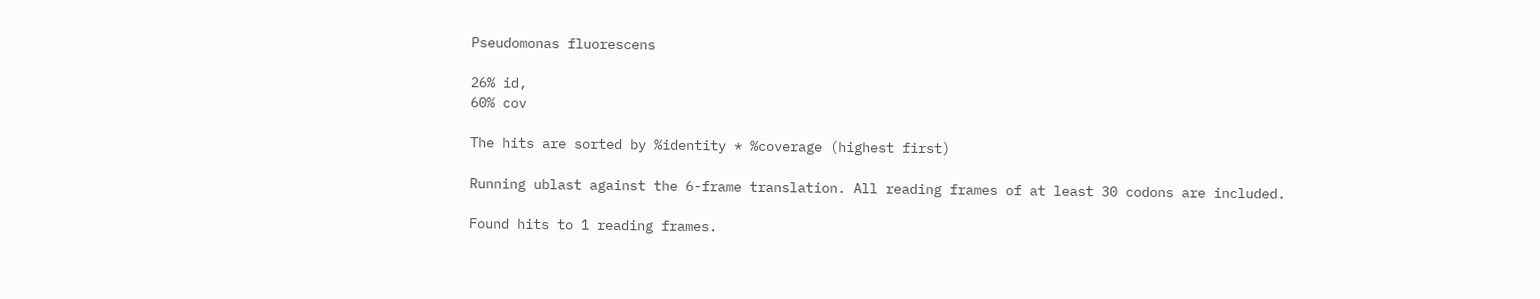Pseudomonas fluorescens

26% id,
60% cov

The hits are sorted by %identity * %coverage (highest first)

Running ublast against the 6-frame translation. All reading frames of at least 30 codons are included.

Found hits to 1 reading frames.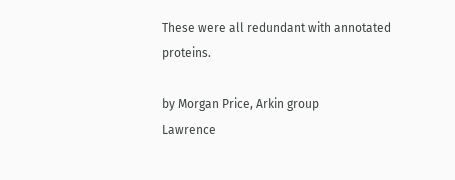These were all redundant with annotated proteins.

by Morgan Price, Arkin group
Lawrence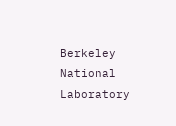Berkeley National Laboratory